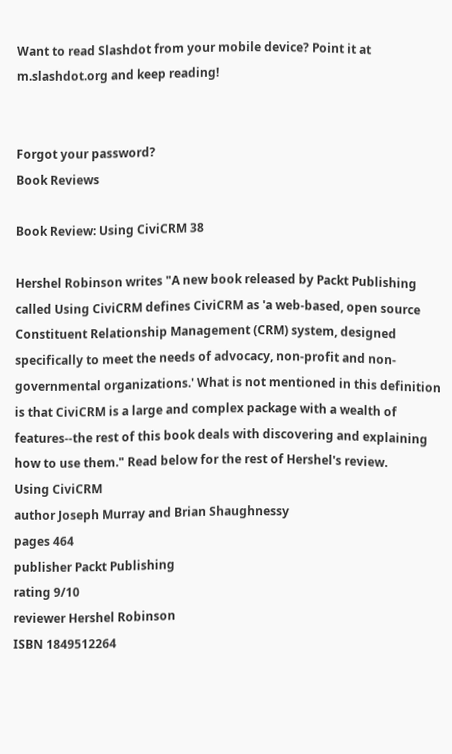Want to read Slashdot from your mobile device? Point it at m.slashdot.org and keep reading!


Forgot your password?
Book Reviews

Book Review: Using CiviCRM 38

Hershel Robinson writes "A new book released by Packt Publishing called Using CiviCRM defines CiviCRM as 'a web-based, open source Constituent Relationship Management (CRM) system, designed specifically to meet the needs of advocacy, non-profit and non-governmental organizations.' What is not mentioned in this definition is that CiviCRM is a large and complex package with a wealth of features--the rest of this book deals with discovering and explaining how to use them." Read below for the rest of Hershel's review.
Using CiviCRM
author Joseph Murray and Brian Shaughnessy
pages 464
publisher Packt Publishing
rating 9/10
reviewer Hershel Robinson
ISBN 1849512264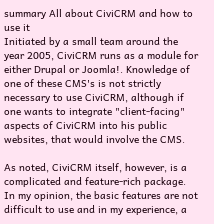summary All about CiviCRM and how to use it
Initiated by a small team around the year 2005, CiviCRM runs as a module for either Drupal or Joomla!. Knowledge of one of these CMS's is not strictly necessary to use CiviCRM, although if one wants to integrate "client-facing" aspects of CiviCRM into his public websites, that would involve the CMS.

As noted, CiviCRM itself, however, is a complicated and feature-rich package. In my opinion, the basic features are not difficult to use and in my experience, a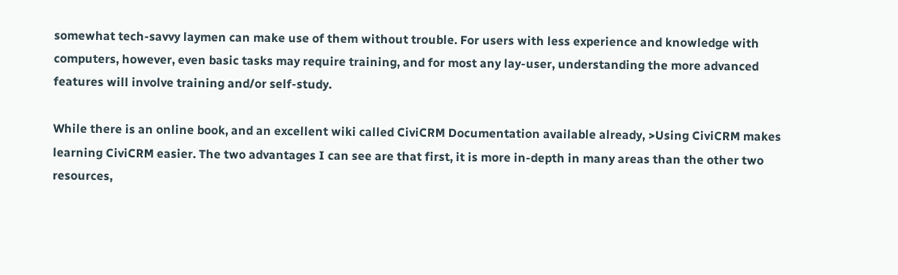somewhat tech-savvy laymen can make use of them without trouble. For users with less experience and knowledge with computers, however, even basic tasks may require training, and for most any lay-user, understanding the more advanced features will involve training and/or self-study.

While there is an online book, and an excellent wiki called CiviCRM Documentation available already, >Using CiviCRM makes learning CiviCRM easier. The two advantages I can see are that first, it is more in-depth in many areas than the other two resources,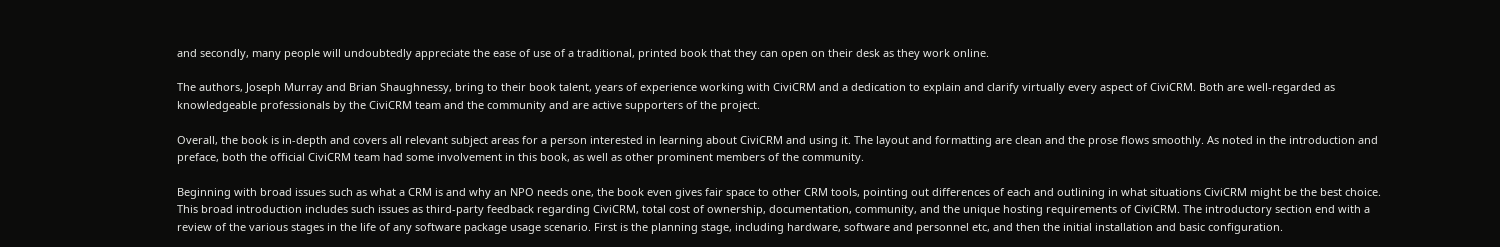and secondly, many people will undoubtedly appreciate the ease of use of a traditional, printed book that they can open on their desk as they work online.

The authors, Joseph Murray and Brian Shaughnessy, bring to their book talent, years of experience working with CiviCRM and a dedication to explain and clarify virtually every aspect of CiviCRM. Both are well-regarded as knowledgeable professionals by the CiviCRM team and the community and are active supporters of the project.

Overall, the book is in-depth and covers all relevant subject areas for a person interested in learning about CiviCRM and using it. The layout and formatting are clean and the prose flows smoothly. As noted in the introduction and preface, both the official CiviCRM team had some involvement in this book, as well as other prominent members of the community.

Beginning with broad issues such as what a CRM is and why an NPO needs one, the book even gives fair space to other CRM tools, pointing out differences of each and outlining in what situations CiviCRM might be the best choice. This broad introduction includes such issues as third-party feedback regarding CiviCRM, total cost of ownership, documentation, community, and the unique hosting requirements of CiviCRM. The introductory section end with a review of the various stages in the life of any software package usage scenario. First is the planning stage, including hardware, software and personnel etc, and then the initial installation and basic configuration.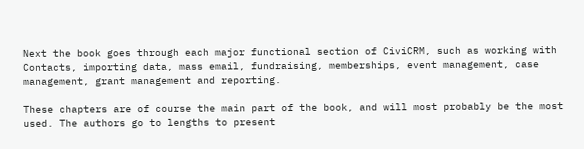Next the book goes through each major functional section of CiviCRM, such as working with Contacts, importing data, mass email, fundraising, memberships, event management, case management, grant management and reporting.

These chapters are of course the main part of the book, and will most probably be the most used. The authors go to lengths to present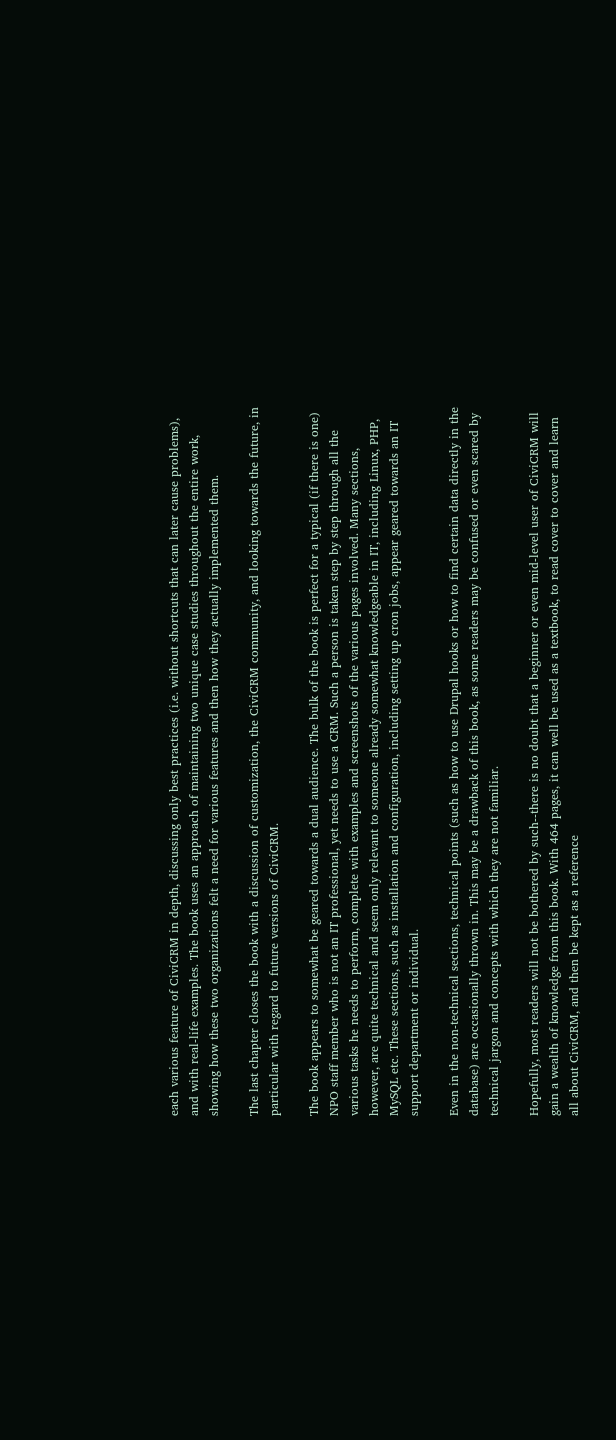each various feature of CiviCRM in depth, discussing only best practices (i.e. without shortcuts that can later cause problems), and with real-life examples. The book uses an approach of maintaining two unique case studies throughout the entire work, showing how these two organizations felt a need for various features and then how they actually implemented them.

The last chapter closes the book with a discussion of customization, the CiviCRM community, and looking towards the future, in particular with regard to future versions of CiviCRM.

The book appears to somewhat be geared towards a dual audience. The bulk of the book is perfect for a typical (if there is one) NPO staff member who is not an IT professional, yet needs to use a CRM. Such a person is taken step by step through all the various tasks he needs to perform, complete with examples and screenshots of the various pages involved. Many sections, however, are quite technical and seem only relevant to someone already somewhat knowledgeable in IT, including Linux, PHP, MySQL etc. These sections, such as installation and configuration, including setting up cron jobs, appear geared towards an IT support department or individual.

Even in the non-technical sections, technical points (such as how to use Drupal hooks or how to find certain data directly in the database) are occasionally thrown in. This may be a drawback of this book, as some readers may be confused or even scared by technical jargon and concepts with which they are not familiar.

Hopefully, most readers will not be bothered by such--there is no doubt that a beginner or even mid-level user of CiviCRM will gain a wealth of knowledge from this book. With 464 pages, it can well be used as a textbook, to read cover to cover and learn all about CiviCRM, and then be kept as a reference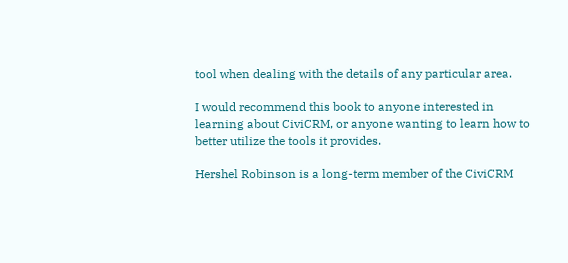tool when dealing with the details of any particular area.

I would recommend this book to anyone interested in learning about CiviCRM, or anyone wanting to learn how to better utilize the tools it provides.

Hershel Robinson is a long-term member of the CiviCRM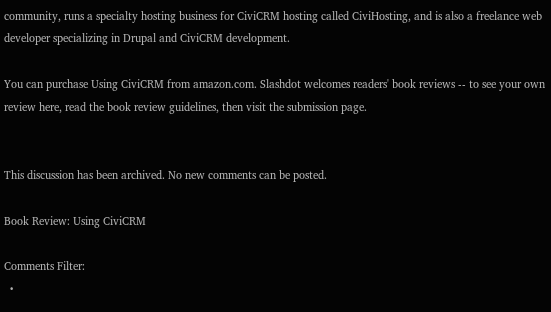community, runs a specialty hosting business for CiviCRM hosting called CiviHosting, and is also a freelance web developer specializing in Drupal and CiviCRM development.

You can purchase Using CiviCRM from amazon.com. Slashdot welcomes readers' book reviews -- to see your own review here, read the book review guidelines, then visit the submission page.


This discussion has been archived. No new comments can be posted.

Book Review: Using CiviCRM

Comments Filter:
  •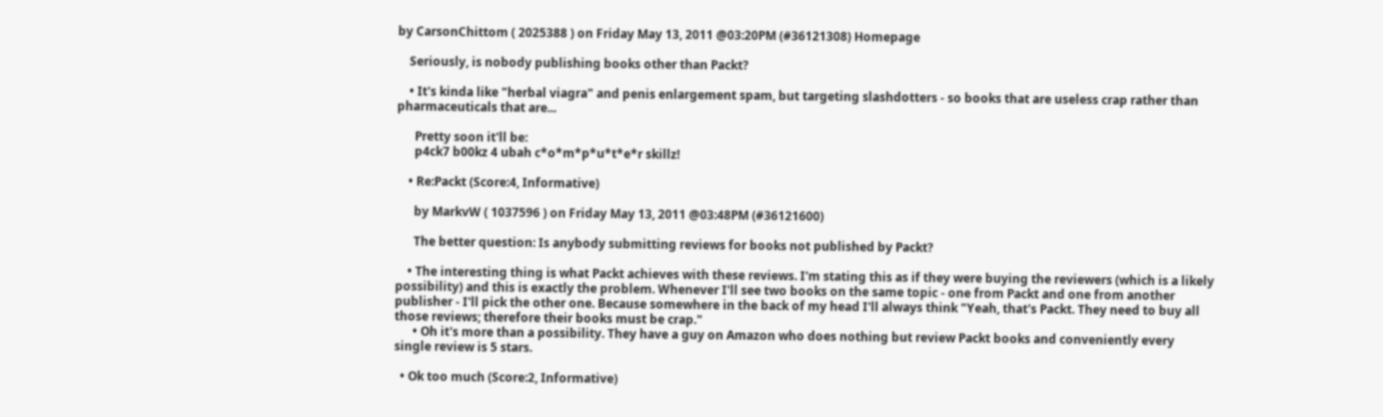by CarsonChittom ( 2025388 ) on Friday May 13, 2011 @03:20PM (#36121308) Homepage

    Seriously, is nobody publishing books other than Packt?

    • It's kinda like "herbal viagra" and penis enlargement spam, but targeting slashdotters - so books that are useless crap rather than pharmaceuticals that are...

      Pretty soon it'll be:
      p4ck7 b00kz 4 ubah c*o*m*p*u*t*e*r skillz!

    • Re:Packt (Score:4, Informative)

      by MarkvW ( 1037596 ) on Friday May 13, 2011 @03:48PM (#36121600)

      The better question: Is anybody submitting reviews for books not published by Packt?

    • The interesting thing is what Packt achieves with these reviews. I'm stating this as if they were buying the reviewers (which is a likely possibility) and this is exactly the problem. Whenever I'll see two books on the same topic - one from Packt and one from another publisher - I'll pick the other one. Because somewhere in the back of my head I'll always think "Yeah, that's Packt. They need to buy all those reviews; therefore their books must be crap."
      • Oh it's more than a possibility. They have a guy on Amazon who does nothing but review Packt books and conveniently every single review is 5 stars.

  • Ok too much (Score:2, Informative)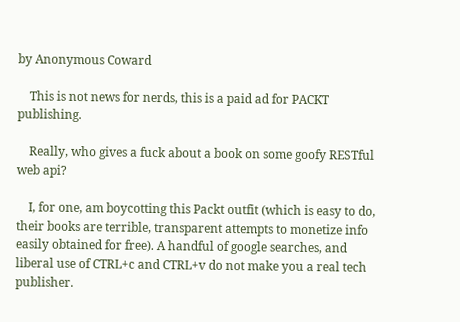by Anonymous Coward

    This is not news for nerds, this is a paid ad for PACKT publishing.

    Really, who gives a fuck about a book on some goofy RESTful web api?

    I, for one, am boycotting this Packt outfit (which is easy to do, their books are terrible, transparent attempts to monetize info easily obtained for free). A handful of google searches, and liberal use of CTRL+c and CTRL+v do not make you a real tech publisher.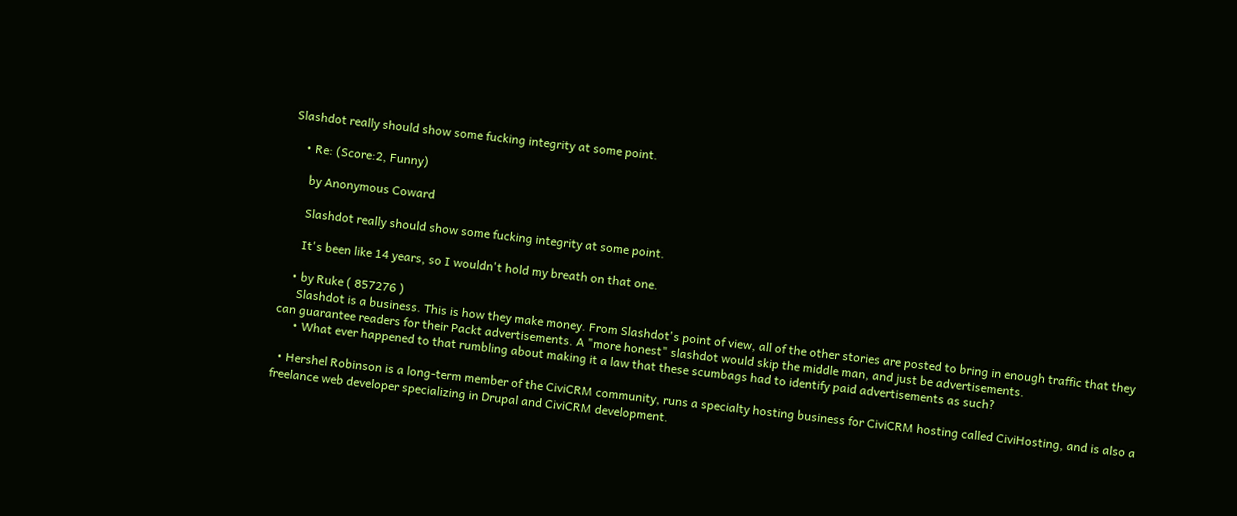Slashdot really should show some fucking integrity at some point.

    • Re: (Score:2, Funny)

      by Anonymous Coward

      Slashdot really should show some fucking integrity at some point.

      It's been like 14 years, so I wouldn't hold my breath on that one.

    • by Ruke ( 857276 )
      Slashdot is a business. This is how they make money. From Slashdot's point of view, all of the other stories are posted to bring in enough traffic that they can guarantee readers for their Packt advertisements. A "more honest" slashdot would skip the middle man, and just be advertisements.
      • What ever happened to that rumbling about making it a law that these scumbags had to identify paid advertisements as such?

  • Hershel Robinson is a long-term member of the CiviCRM community, runs a specialty hosting business for CiviCRM hosting called CiviHosting, and is also a freelance web developer specializing in Drupal and CiviCRM development.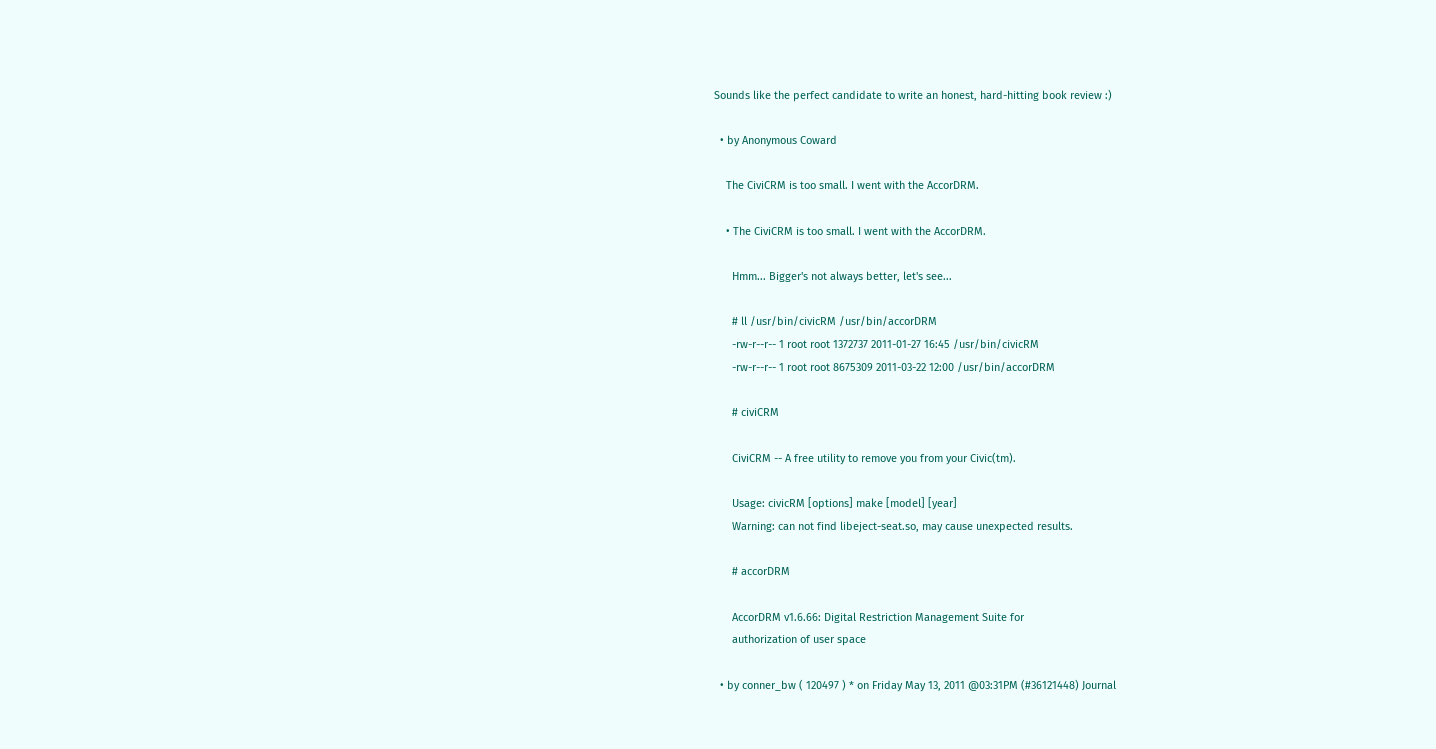Sounds like the perfect candidate to write an honest, hard-hitting book review :)

  • by Anonymous Coward

    The CiviCRM is too small. I went with the AccorDRM.

    • The CiviCRM is too small. I went with the AccorDRM.

      Hmm... Bigger's not always better, let's see...

      # ll /usr/bin/civicRM /usr/bin/accorDRM
      -rw-r--r-- 1 root root 1372737 2011-01-27 16:45 /usr/bin/civicRM
      -rw-r--r-- 1 root root 8675309 2011-03-22 12:00 /usr/bin/accorDRM

      # civiCRM

      CiviCRM -- A free utility to remove you from your Civic(tm).

      Usage: civicRM [options] make [model] [year]
      Warning: can not find libeject-seat.so, may cause unexpected results.

      # accorDRM

      AccorDRM v1.6.66: Digital Restriction Management Suite for
      authorization of user space

  • by conner_bw ( 120497 ) * on Friday May 13, 2011 @03:31PM (#36121448) Journal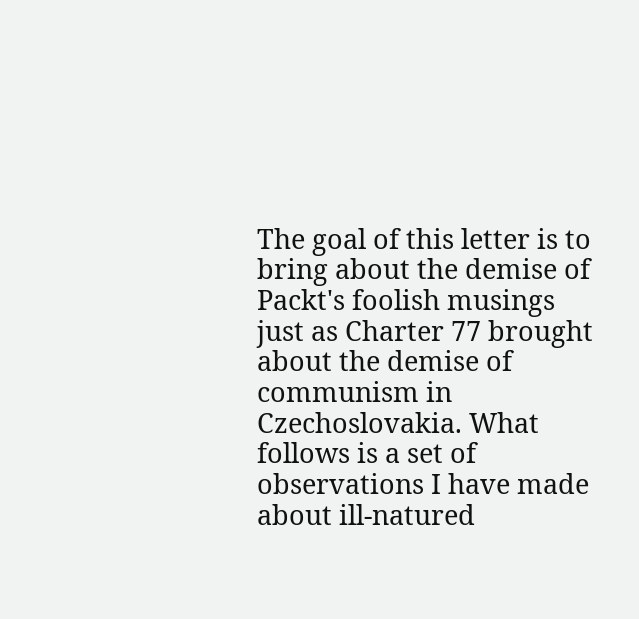The goal of this letter is to bring about the demise of Packt's foolish musings just as Charter 77 brought about the demise of communism in Czechoslovakia. What follows is a set of observations I have made about ill-natured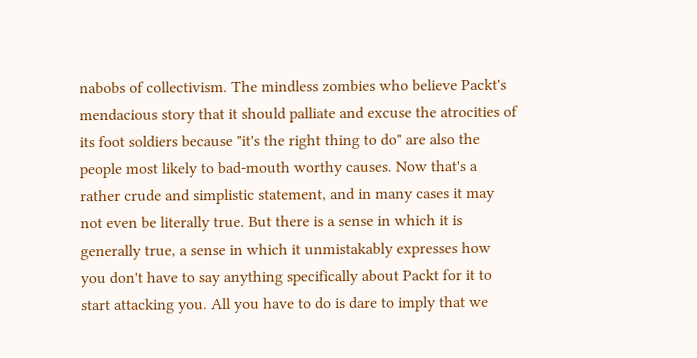nabobs of collectivism. The mindless zombies who believe Packt's mendacious story that it should palliate and excuse the atrocities of its foot soldiers because "it's the right thing to do" are also the people most likely to bad-mouth worthy causes. Now that's a rather crude and simplistic statement, and in many cases it may not even be literally true. But there is a sense in which it is generally true, a sense in which it unmistakably expresses how you don't have to say anything specifically about Packt for it to start attacking you. All you have to do is dare to imply that we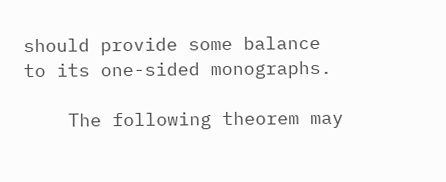should provide some balance to its one-sided monographs.

    The following theorem may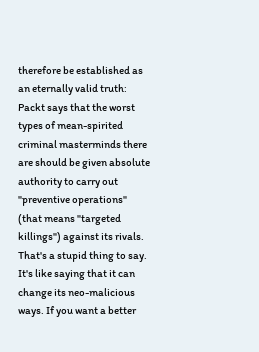therefore be established as an eternally valid truth: Packt says that the worst types of mean-spirited criminal masterminds there are should be given absolute authority to carry out "preventive operations" (that means "targeted killings") against its rivals. That's a stupid thing to say. It's like saying that it can change its neo-malicious ways. If you want a better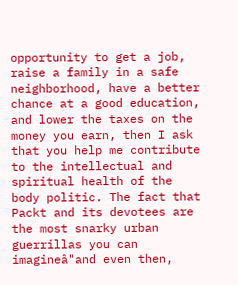opportunity to get a job, raise a family in a safe neighborhood, have a better chance at a good education, and lower the taxes on the money you earn, then I ask that you help me contribute to the intellectual and spiritual health of the body politic. The fact that Packt and its devotees are the most snarky urban guerrillas you can imagineâ"and even then,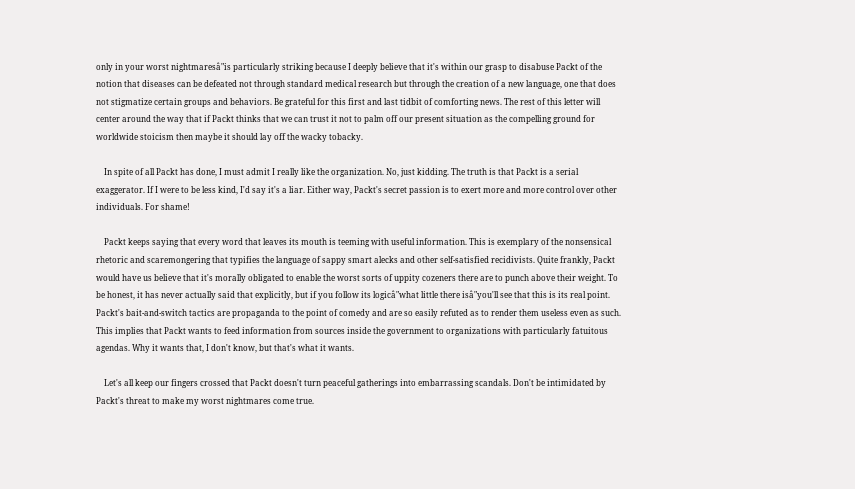only in your worst nightmaresâ"is particularly striking because I deeply believe that it's within our grasp to disabuse Packt of the notion that diseases can be defeated not through standard medical research but through the creation of a new language, one that does not stigmatize certain groups and behaviors. Be grateful for this first and last tidbit of comforting news. The rest of this letter will center around the way that if Packt thinks that we can trust it not to palm off our present situation as the compelling ground for worldwide stoicism then maybe it should lay off the wacky tobacky.

    In spite of all Packt has done, I must admit I really like the organization. No, just kidding. The truth is that Packt is a serial exaggerator. If I were to be less kind, I'd say it's a liar. Either way, Packt's secret passion is to exert more and more control over other individuals. For shame!

    Packt keeps saying that every word that leaves its mouth is teeming with useful information. This is exemplary of the nonsensical rhetoric and scaremongering that typifies the language of sappy smart alecks and other self-satisfied recidivists. Quite frankly, Packt would have us believe that it's morally obligated to enable the worst sorts of uppity cozeners there are to punch above their weight. To be honest, it has never actually said that explicitly, but if you follow its logicâ"what little there isâ"you'll see that this is its real point. Packt's bait-and-switch tactics are propaganda to the point of comedy and are so easily refuted as to render them useless even as such. This implies that Packt wants to feed information from sources inside the government to organizations with particularly fatuitous agendas. Why it wants that, I don't know, but that's what it wants.

    Let's all keep our fingers crossed that Packt doesn't turn peaceful gatherings into embarrassing scandals. Don't be intimidated by Packt's threat to make my worst nightmares come true.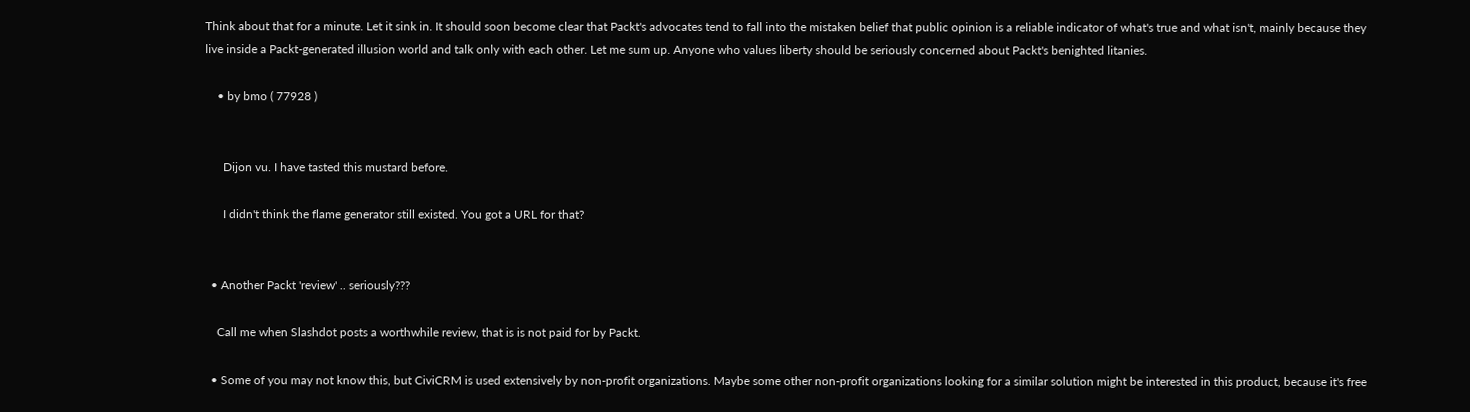Think about that for a minute. Let it sink in. It should soon become clear that Packt's advocates tend to fall into the mistaken belief that public opinion is a reliable indicator of what's true and what isn't, mainly because they live inside a Packt-generated illusion world and talk only with each other. Let me sum up. Anyone who values liberty should be seriously concerned about Packt's benighted litanies.

    • by bmo ( 77928 )


      Dijon vu. I have tasted this mustard before.

      I didn't think the flame generator still existed. You got a URL for that?


  • Another Packt 'review' .. seriously???

    Call me when Slashdot posts a worthwhile review, that is is not paid for by Packt.

  • Some of you may not know this, but CiviCRM is used extensively by non-profit organizations. Maybe some other non-profit organizations looking for a similar solution might be interested in this product, because it's free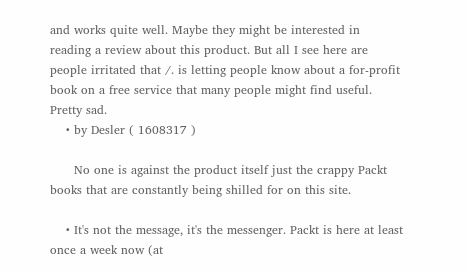and works quite well. Maybe they might be interested in reading a review about this product. But all I see here are people irritated that /. is letting people know about a for-profit book on a free service that many people might find useful. Pretty sad.
    • by Desler ( 1608317 )

      No one is against the product itself just the crappy Packt books that are constantly being shilled for on this site.

    • It's not the message, it's the messenger. Packt is here at least once a week now (at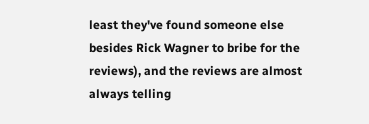least they've found someone else besides Rick Wagner to bribe for the reviews), and the reviews are almost always telling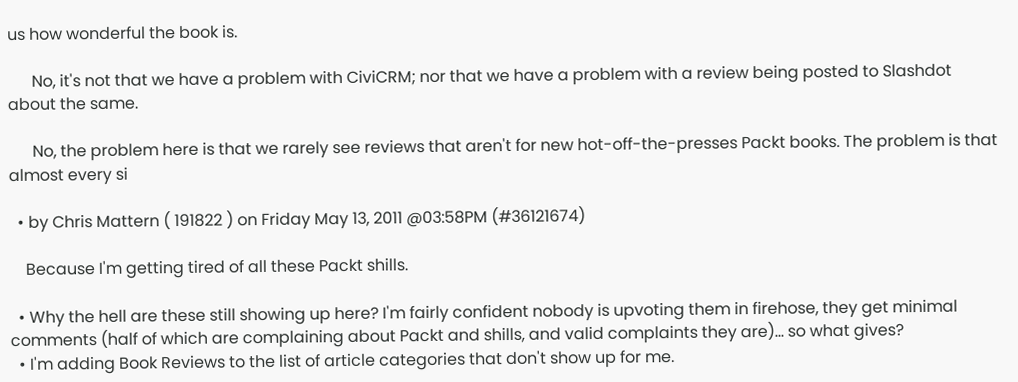us how wonderful the book is.

      No, it's not that we have a problem with CiviCRM; nor that we have a problem with a review being posted to Slashdot about the same.

      No, the problem here is that we rarely see reviews that aren't for new hot-off-the-presses Packt books. The problem is that almost every si

  • by Chris Mattern ( 191822 ) on Friday May 13, 2011 @03:58PM (#36121674)

    Because I'm getting tired of all these Packt shills.

  • Why the hell are these still showing up here? I'm fairly confident nobody is upvoting them in firehose, they get minimal comments (half of which are complaining about Packt and shills, and valid complaints they are)... so what gives?
  • I'm adding Book Reviews to the list of article categories that don't show up for me.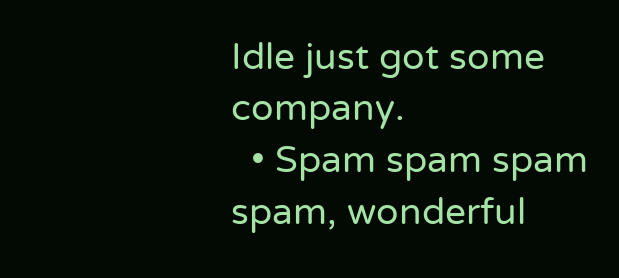Idle just got some company.
  • Spam spam spam spam, wonderful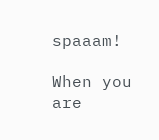spaaam!

When you are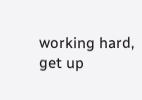working hard, get up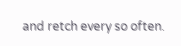and retch every so often.